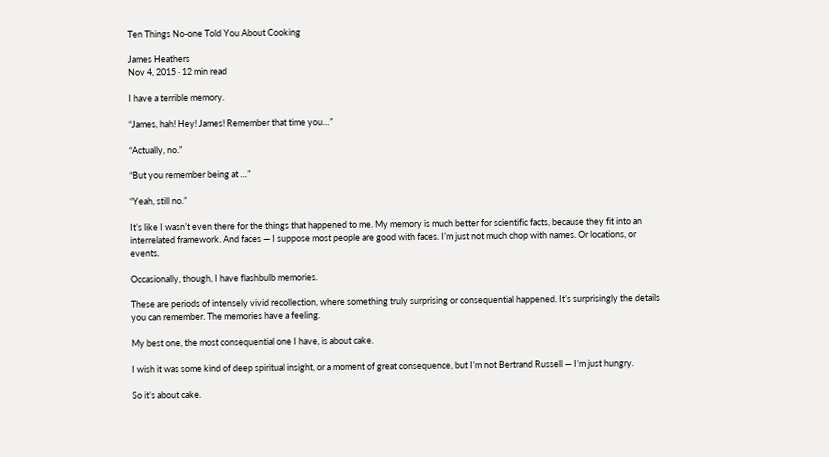Ten Things No-one Told You About Cooking

James Heathers
Nov 4, 2015 · 12 min read

I have a terrible memory.

“James, hah! Hey! James! Remember that time you…”

“Actually, no.”

“But you remember being at …”

“Yeah, still no.”

It’s like I wasn’t even there for the things that happened to me. My memory is much better for scientific facts, because they fit into an interrelated framework. And faces — I suppose most people are good with faces. I’m just not much chop with names. Or locations, or events.

Occasionally, though, I have flashbulb memories.

These are periods of intensely vivid recollection, where something truly surprising or consequential happened. It’s surprisingly the details you can remember. The memories have a feeling.

My best one, the most consequential one I have, is about cake.

I wish it was some kind of deep spiritual insight, or a moment of great consequence, but I’m not Bertrand Russell — I’m just hungry.

So it’s about cake.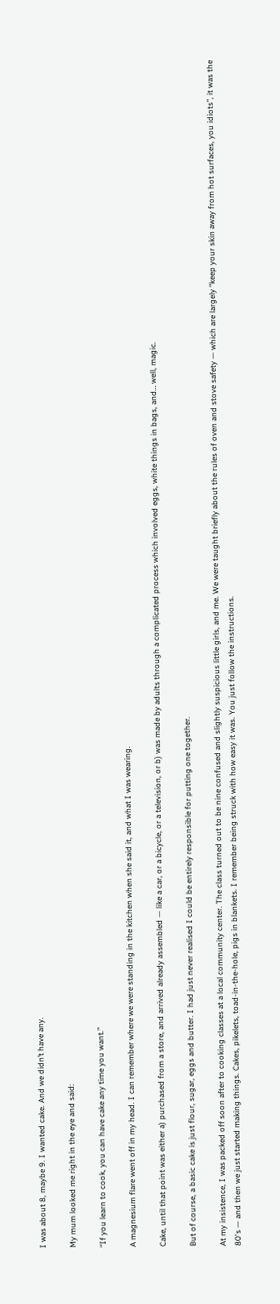I was about 8, maybe 9. I wanted cake. And we didn’t have any.

My mum looked me right in the eye and said:

“If you learn to cook, you can have cake any time you want.”

A magnesium flare went off in my head. I can remember where we were standing in the kitchen when she said it, and what I was wearing.

Cake, until that point was either a) purchased from a store, and arrived already assembled — like a car, or a bicycle, or a television, or b) was made by adults through a complicated process which involved eggs, white things in bags, and… well, magic.

But of course, a basic cake is just flour, sugar, eggs and butter. I had just never realised I could be entirely responsible for putting one together.

At my insistence, I was packed off soon after to cooking classes at a local community center. The class turned out to be nine confused and slightly suspicious little girls, and me. We were taught briefly about the rules of oven and stove safety — which are largely “keep your skin away from hot surfaces, you idiots”, it was the 80's — and then we just started making things. Cakes, pikelets, toad-in-the-hole, pigs in blankets. I remember being struck with how easy it was. You just follow the instructions.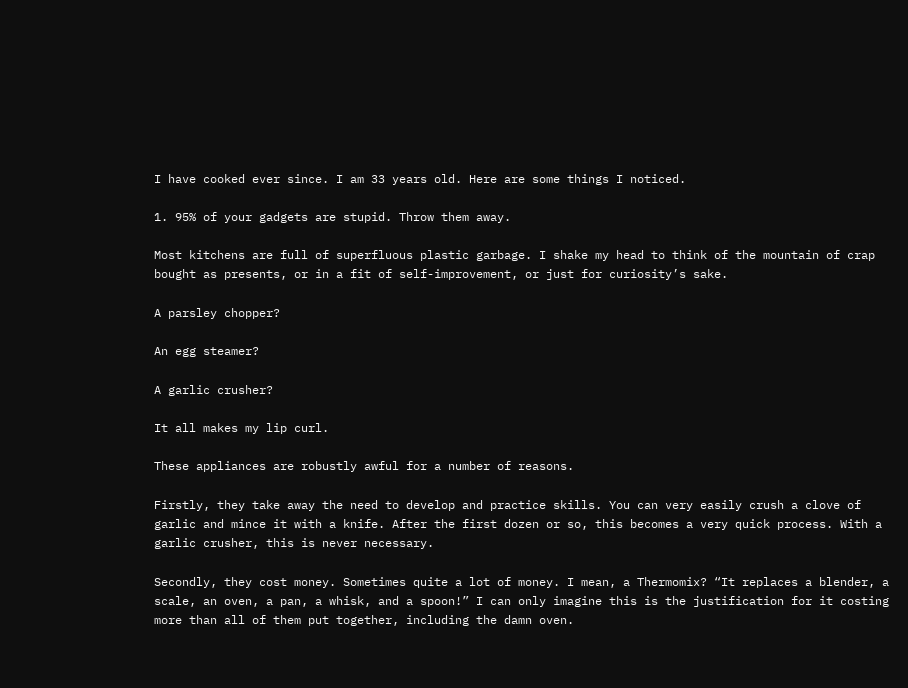I have cooked ever since. I am 33 years old. Here are some things I noticed.

1. 95% of your gadgets are stupid. Throw them away.

Most kitchens are full of superfluous plastic garbage. I shake my head to think of the mountain of crap bought as presents, or in a fit of self-improvement, or just for curiosity’s sake.

A parsley chopper?

An egg steamer?

A garlic crusher?

It all makes my lip curl.

These appliances are robustly awful for a number of reasons.

Firstly, they take away the need to develop and practice skills. You can very easily crush a clove of garlic and mince it with a knife. After the first dozen or so, this becomes a very quick process. With a garlic crusher, this is never necessary.

Secondly, they cost money. Sometimes quite a lot of money. I mean, a Thermomix? “It replaces a blender, a scale, an oven, a pan, a whisk, and a spoon!” I can only imagine this is the justification for it costing more than all of them put together, including the damn oven.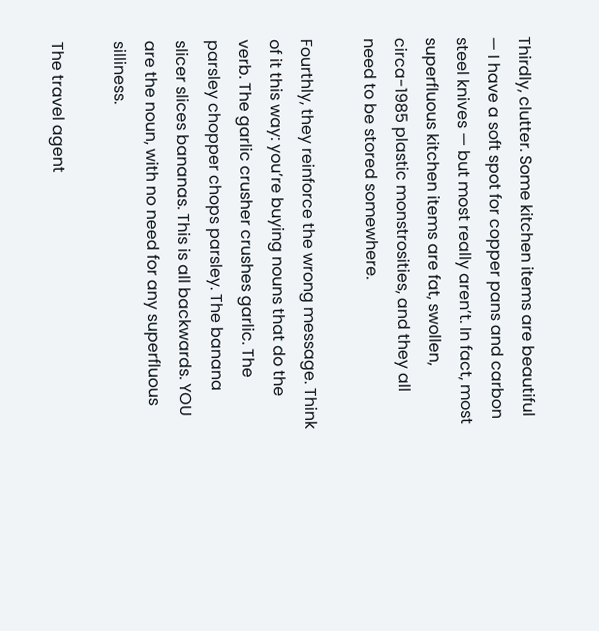Thirdly, clutter. Some kitchen items are beautiful — I have a soft spot for copper pans and carbon steel knives — but most really aren’t. In fact, most superfluous kitchen items are fat, swollen, circa-1985 plastic monstrosities, and they all need to be stored somewhere.

Fourthly, they reinforce the wrong message. Think of it this way: you’re buying nouns that do the verb. The garlic crusher crushes garlic. The parsley chopper chops parsley. The banana slicer slices bananas. This is all backwards. YOU are the noun, with no need for any superfluous silliness.

The travel agent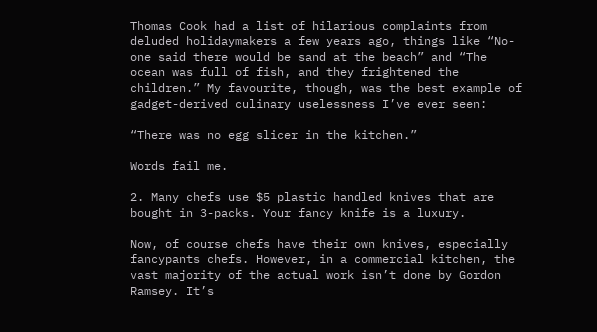Thomas Cook had a list of hilarious complaints from deluded holidaymakers a few years ago, things like “No-one said there would be sand at the beach” and “The ocean was full of fish, and they frightened the children.” My favourite, though, was the best example of gadget-derived culinary uselessness I’ve ever seen:

“There was no egg slicer in the kitchen.”

Words fail me.

2. Many chefs use $5 plastic handled knives that are bought in 3-packs. Your fancy knife is a luxury.

Now, of course chefs have their own knives, especially fancypants chefs. However, in a commercial kitchen, the vast majority of the actual work isn’t done by Gordon Ramsey. It’s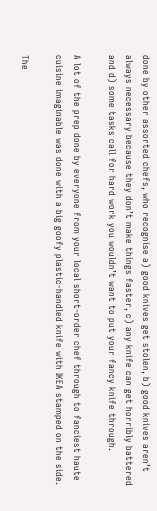done by other assorted chefs, who recognise a) good knives get stolen, b) good knives aren’t always necessary because they don’t make things faster, c) any knife can get horribly battered and d) some tasks call for hard work you wouldn’t want to put your fancy knife through.

A lot of the prep done by everyone from your local short-order chef through to fanciest haute cuisine imaginable was done with a big goofy plastic-handled knife with IKEA stamped on the side.

The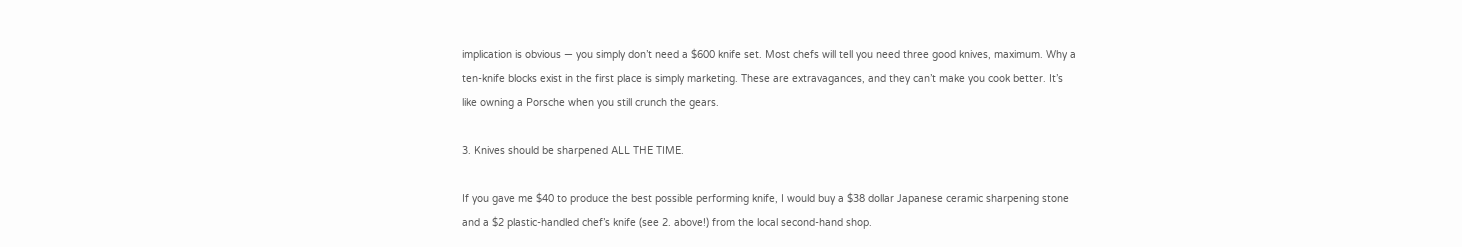implication is obvious — you simply don’t need a $600 knife set. Most chefs will tell you need three good knives, maximum. Why a ten-knife blocks exist in the first place is simply marketing. These are extravagances, and they can’t make you cook better. It’s like owning a Porsche when you still crunch the gears.

3. Knives should be sharpened ALL THE TIME.

If you gave me $40 to produce the best possible performing knife, I would buy a $38 dollar Japanese ceramic sharpening stone and a $2 plastic-handled chef’s knife (see 2. above!) from the local second-hand shop.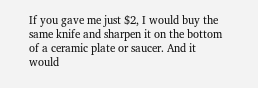If you gave me just $2, I would buy the same knife and sharpen it on the bottom of a ceramic plate or saucer. And it would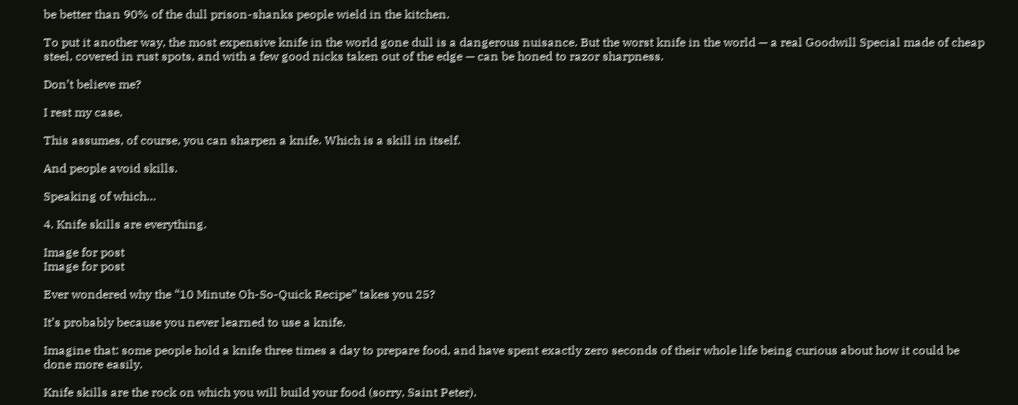be better than 90% of the dull prison-shanks people wield in the kitchen.

To put it another way, the most expensive knife in the world gone dull is a dangerous nuisance. But the worst knife in the world — a real Goodwill Special made of cheap steel, covered in rust spots, and with a few good nicks taken out of the edge — can be honed to razor sharpness.

Don’t believe me?

I rest my case.

This assumes, of course, you can sharpen a knife. Which is a skill in itself.

And people avoid skills.

Speaking of which…

4. Knife skills are everything.

Image for post
Image for post

Ever wondered why the “10 Minute Oh-So-Quick Recipe” takes you 25?

It’s probably because you never learned to use a knife.

Imagine that: some people hold a knife three times a day to prepare food, and have spent exactly zero seconds of their whole life being curious about how it could be done more easily.

Knife skills are the rock on which you will build your food (sorry, Saint Peter).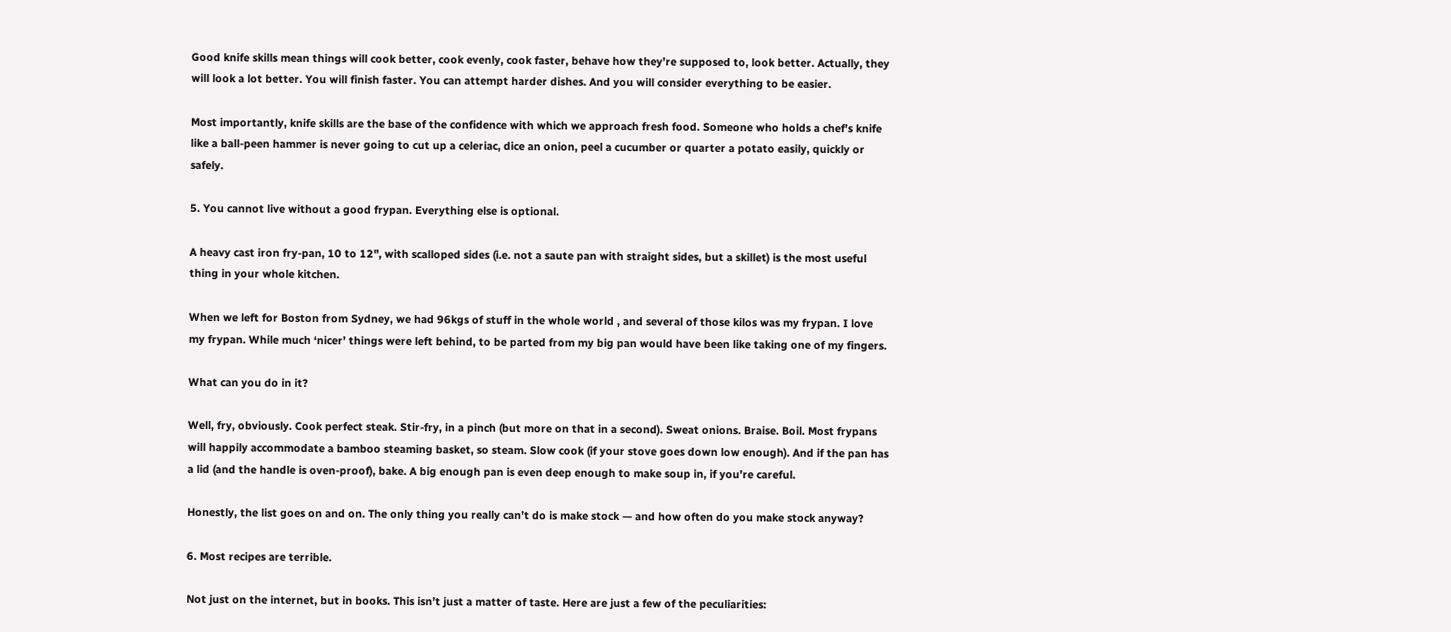Good knife skills mean things will cook better, cook evenly, cook faster, behave how they’re supposed to, look better. Actually, they will look a lot better. You will finish faster. You can attempt harder dishes. And you will consider everything to be easier.

Most importantly, knife skills are the base of the confidence with which we approach fresh food. Someone who holds a chef’s knife like a ball-peen hammer is never going to cut up a celeriac, dice an onion, peel a cucumber or quarter a potato easily, quickly or safely.

5. You cannot live without a good frypan. Everything else is optional.

A heavy cast iron fry-pan, 10 to 12", with scalloped sides (i.e. not a saute pan with straight sides, but a skillet) is the most useful thing in your whole kitchen.

When we left for Boston from Sydney, we had 96kgs of stuff in the whole world , and several of those kilos was my frypan. I love my frypan. While much ‘nicer’ things were left behind, to be parted from my big pan would have been like taking one of my fingers.

What can you do in it?

Well, fry, obviously. Cook perfect steak. Stir-fry, in a pinch (but more on that in a second). Sweat onions. Braise. Boil. Most frypans will happily accommodate a bamboo steaming basket, so steam. Slow cook (if your stove goes down low enough). And if the pan has a lid (and the handle is oven-proof), bake. A big enough pan is even deep enough to make soup in, if you’re careful.

Honestly, the list goes on and on. The only thing you really can’t do is make stock — and how often do you make stock anyway?

6. Most recipes are terrible.

Not just on the internet, but in books. This isn’t just a matter of taste. Here are just a few of the peculiarities: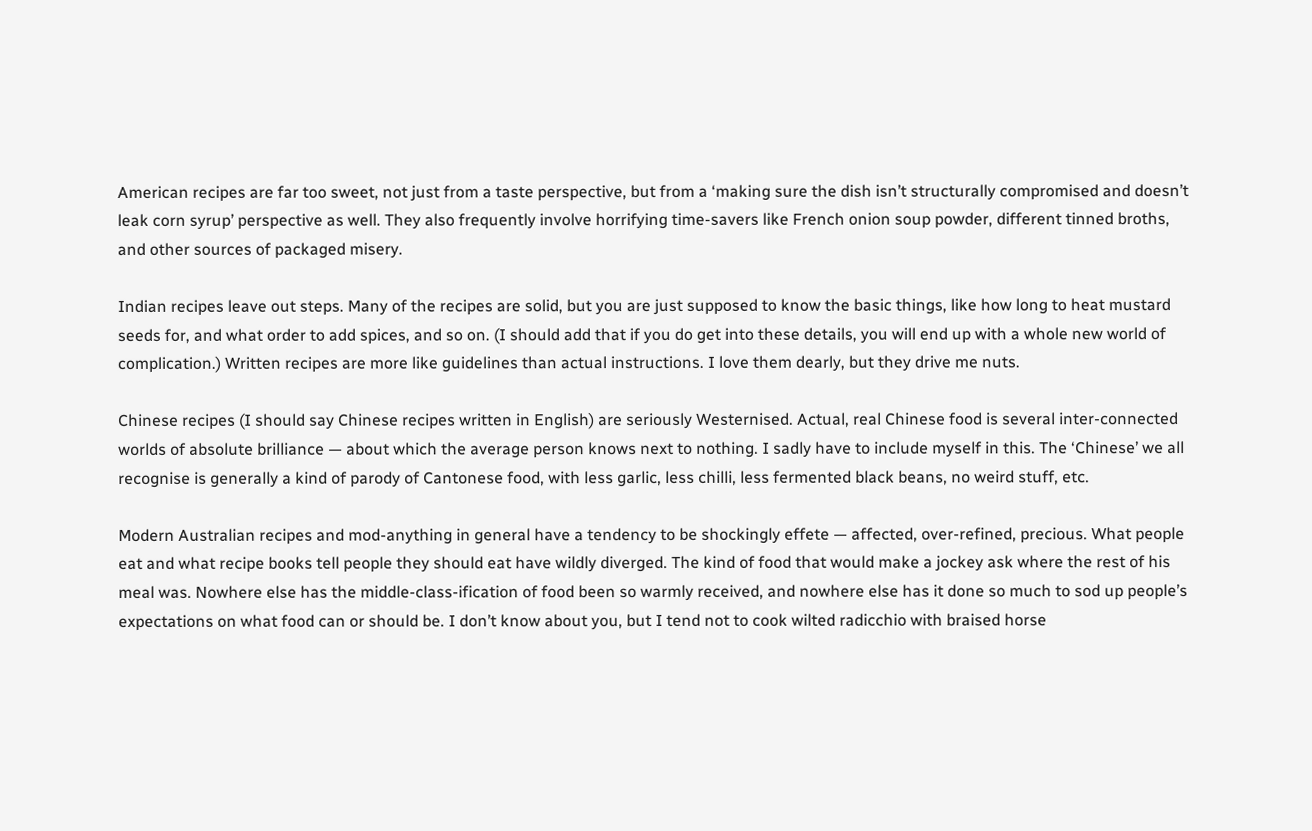American recipes are far too sweet, not just from a taste perspective, but from a ‘making sure the dish isn’t structurally compromised and doesn’t leak corn syrup’ perspective as well. They also frequently involve horrifying time-savers like French onion soup powder, different tinned broths, and other sources of packaged misery.

Indian recipes leave out steps. Many of the recipes are solid, but you are just supposed to know the basic things, like how long to heat mustard seeds for, and what order to add spices, and so on. (I should add that if you do get into these details, you will end up with a whole new world of complication.) Written recipes are more like guidelines than actual instructions. I love them dearly, but they drive me nuts.

Chinese recipes (I should say Chinese recipes written in English) are seriously Westernised. Actual, real Chinese food is several inter-connected worlds of absolute brilliance — about which the average person knows next to nothing. I sadly have to include myself in this. The ‘Chinese’ we all recognise is generally a kind of parody of Cantonese food, with less garlic, less chilli, less fermented black beans, no weird stuff, etc.

Modern Australian recipes and mod-anything in general have a tendency to be shockingly effete — affected, over-refined, precious. What people eat and what recipe books tell people they should eat have wildly diverged. The kind of food that would make a jockey ask where the rest of his meal was. Nowhere else has the middle-class-ification of food been so warmly received, and nowhere else has it done so much to sod up people’s expectations on what food can or should be. I don’t know about you, but I tend not to cook wilted radicchio with braised horse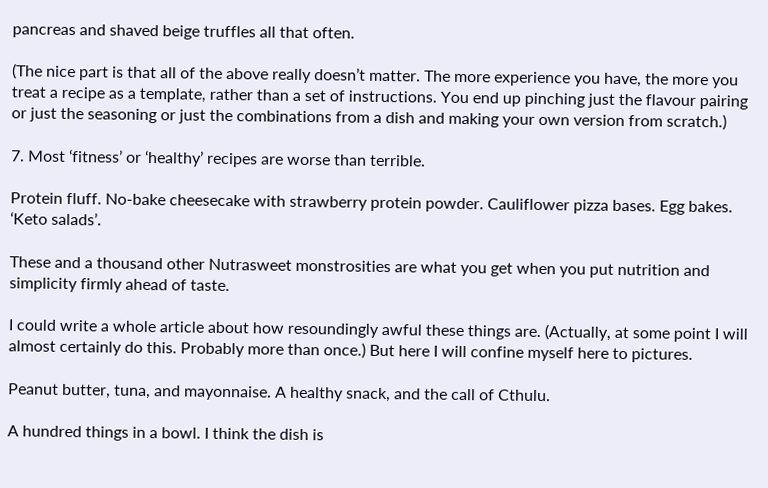pancreas and shaved beige truffles all that often.

(The nice part is that all of the above really doesn’t matter. The more experience you have, the more you treat a recipe as a template, rather than a set of instructions. You end up pinching just the flavour pairing or just the seasoning or just the combinations from a dish and making your own version from scratch.)

7. Most ‘fitness’ or ‘healthy’ recipes are worse than terrible.

Protein fluff. No-bake cheesecake with strawberry protein powder. Cauliflower pizza bases. Egg bakes. ‘Keto salads’.

These and a thousand other Nutrasweet monstrosities are what you get when you put nutrition and simplicity firmly ahead of taste.

I could write a whole article about how resoundingly awful these things are. (Actually, at some point I will almost certainly do this. Probably more than once.) But here I will confine myself here to pictures.

Peanut butter, tuna, and mayonnaise. A healthy snack, and the call of Cthulu.

A hundred things in a bowl. I think the dish is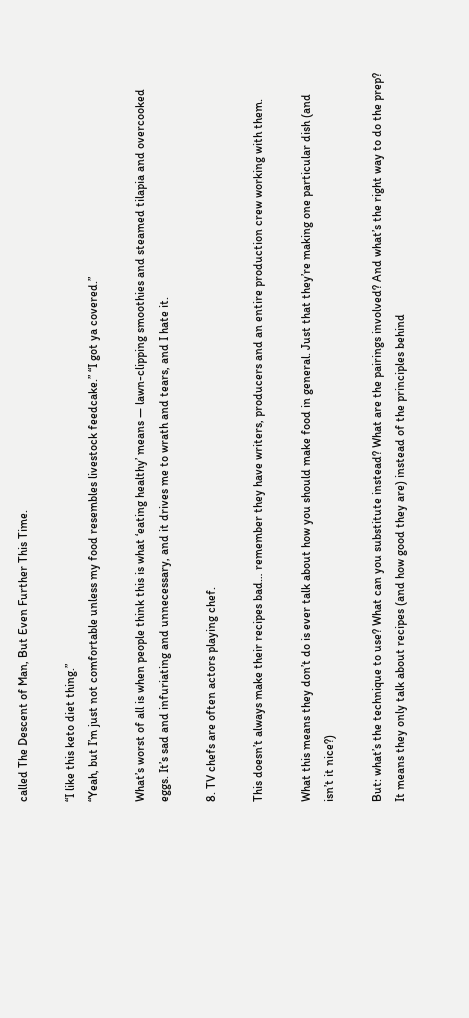called The Descent of Man, But Even Further This Time.

“I like this keto diet thing.”
“Yeah, but I’m just not comfortable unless my food resembles livestock feedcake.” “I got ya covered.”

What’s worst of all is when people think this is what ‘eating healthy’ means — lawn-clipping smoothies and steamed tilapia and overcooked eggs. It’s sad and infuriating and unnecessary, and it drives me to wrath and tears, and I hate it.

8. TV chefs are often actors playing chef.

This doesn’t always make their recipes bad… remember they have writers, producers and an entire production crew working with them.

What this means they don’t do is ever talk about how you should make food in general. Just that they’re making one particular dish (and isn’t it nice?)

But: what’s the technique to use? What can you substitute instead? What are the pairings involved? And what’s the right way to do the prep? It means they only talk about recipes (and how good they are) instead of the principles behind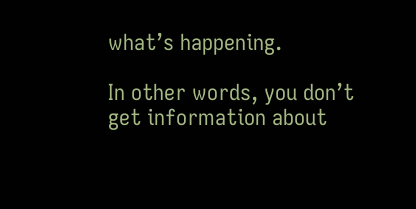what’s happening.

In other words, you don’t get information about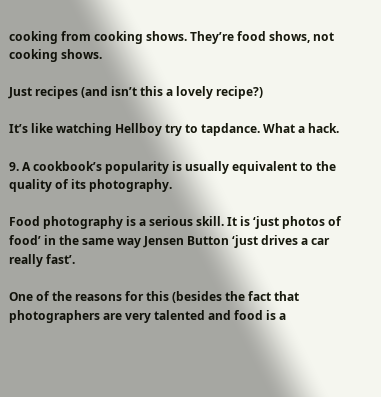cooking from cooking shows. They’re food shows, not cooking shows.

Just recipes (and isn’t this a lovely recipe?)

It’s like watching Hellboy try to tapdance. What a hack.

9. A cookbook’s popularity is usually equivalent to the quality of its photography.

Food photography is a serious skill. It is ‘just photos of food’ in the same way Jensen Button ‘just drives a car really fast’.

One of the reasons for this (besides the fact that photographers are very talented and food is a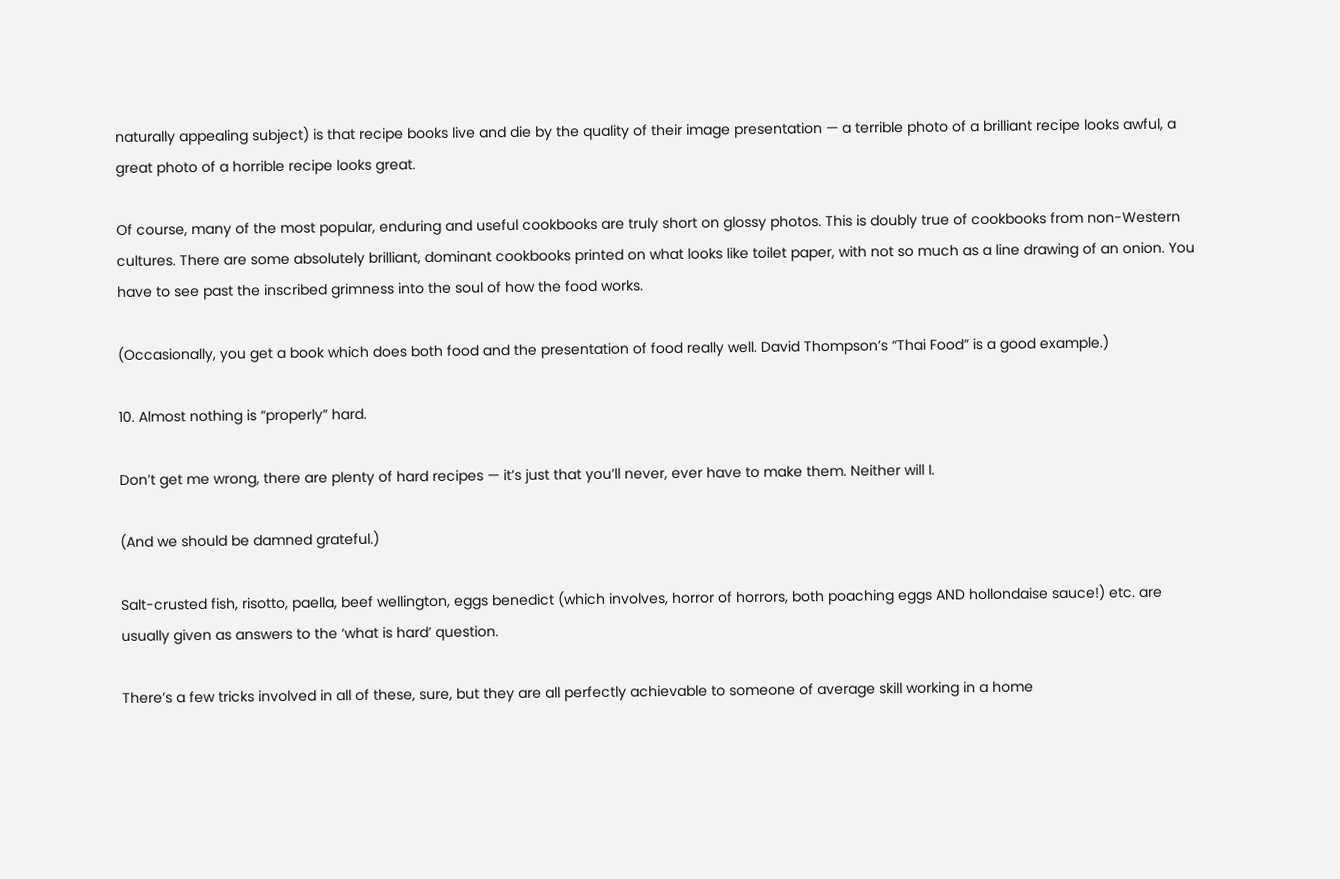naturally appealing subject) is that recipe books live and die by the quality of their image presentation — a terrible photo of a brilliant recipe looks awful, a great photo of a horrible recipe looks great.

Of course, many of the most popular, enduring and useful cookbooks are truly short on glossy photos. This is doubly true of cookbooks from non-Western cultures. There are some absolutely brilliant, dominant cookbooks printed on what looks like toilet paper, with not so much as a line drawing of an onion. You have to see past the inscribed grimness into the soul of how the food works.

(Occasionally, you get a book which does both food and the presentation of food really well. David Thompson’s “Thai Food” is a good example.)

10. Almost nothing is “properly” hard.

Don’t get me wrong, there are plenty of hard recipes — it’s just that you’ll never, ever have to make them. Neither will I.

(And we should be damned grateful.)

Salt-crusted fish, risotto, paella, beef wellington, eggs benedict (which involves, horror of horrors, both poaching eggs AND hollondaise sauce!) etc. are usually given as answers to the ‘what is hard’ question.

There’s a few tricks involved in all of these, sure, but they are all perfectly achievable to someone of average skill working in a home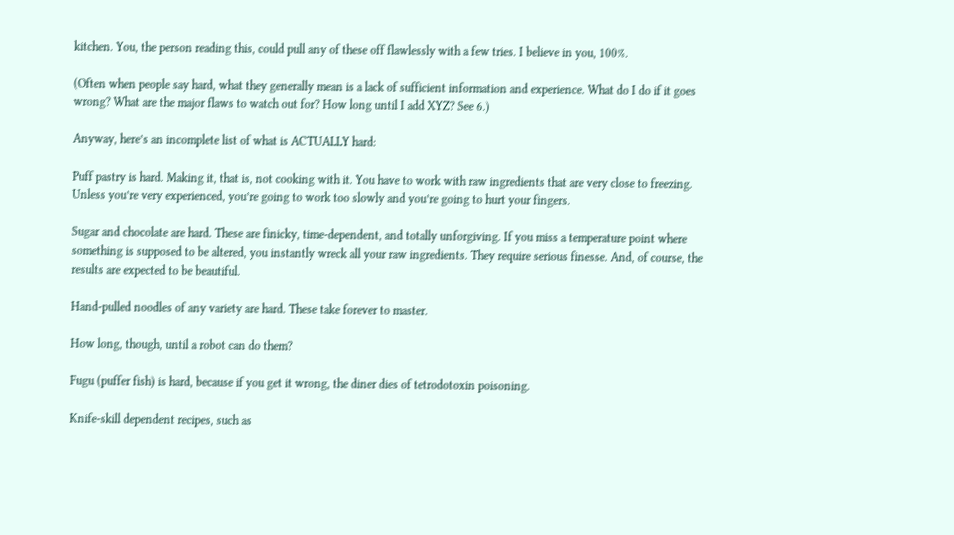kitchen. You, the person reading this, could pull any of these off flawlessly with a few tries. I believe in you, 100%.

(Often when people say hard, what they generally mean is a lack of sufficient information and experience. What do I do if it goes wrong? What are the major flaws to watch out for? How long until I add XYZ? See 6.)

Anyway, here’s an incomplete list of what is ACTUALLY hard:

Puff pastry is hard. Making it, that is, not cooking with it. You have to work with raw ingredients that are very close to freezing. Unless you’re very experienced, you’re going to work too slowly and you’re going to hurt your fingers.

Sugar and chocolate are hard. These are finicky, time-dependent, and totally unforgiving. If you miss a temperature point where something is supposed to be altered, you instantly wreck all your raw ingredients. They require serious finesse. And, of course, the results are expected to be beautiful.

Hand-pulled noodles of any variety are hard. These take forever to master.

How long, though, until a robot can do them?

Fugu (puffer fish) is hard, because if you get it wrong, the diner dies of tetrodotoxin poisoning.

Knife-skill dependent recipes, such as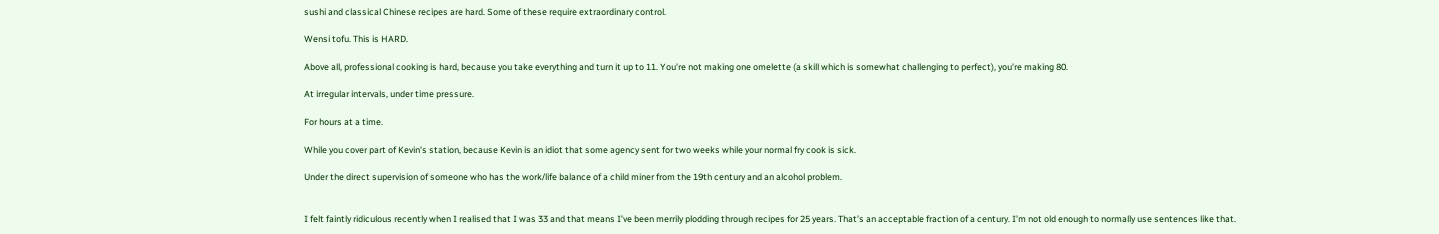sushi and classical Chinese recipes are hard. Some of these require extraordinary control.

Wensi tofu. This is HARD.

Above all, professional cooking is hard, because you take everything and turn it up to 11. You’re not making one omelette (a skill which is somewhat challenging to perfect), you’re making 80.

At irregular intervals, under time pressure.

For hours at a time.

While you cover part of Kevin’s station, because Kevin is an idiot that some agency sent for two weeks while your normal fry cook is sick.

Under the direct supervision of someone who has the work/life balance of a child miner from the 19th century and an alcohol problem.


I felt faintly ridiculous recently when I realised that I was 33 and that means I’ve been merrily plodding through recipes for 25 years. That’s an acceptable fraction of a century. I’m not old enough to normally use sentences like that.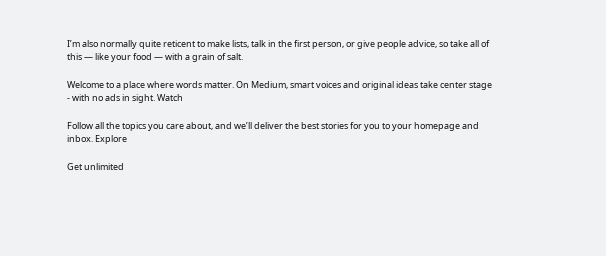I’m also normally quite reticent to make lists, talk in the first person, or give people advice, so take all of this — like your food — with a grain of salt.

Welcome to a place where words matter. On Medium, smart voices and original ideas take center stage - with no ads in sight. Watch

Follow all the topics you care about, and we’ll deliver the best stories for you to your homepage and inbox. Explore

Get unlimited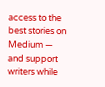access to the best stories on Medium — and support writers while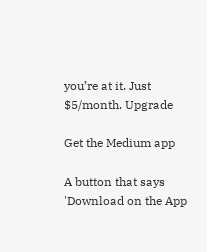you’re at it. Just $5/month. Upgrade

Get the Medium app

A button that says 'Download on the App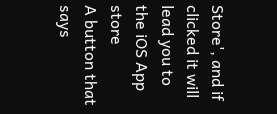Store', and if clicked it will lead you to the iOS App store
A button that says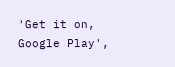'Get it on, Google Play',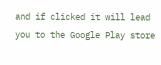and if clicked it will lead you to the Google Play store